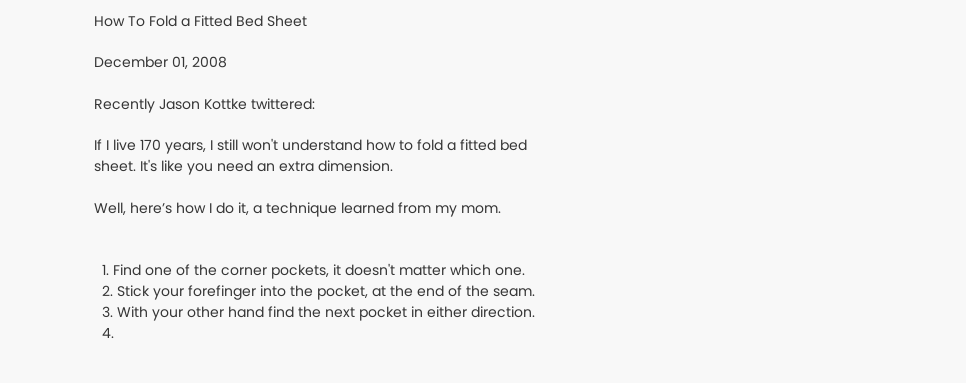How To Fold a Fitted Bed Sheet

December 01, 2008

Recently Jason Kottke twittered:

If I live 170 years, I still won't understand how to fold a fitted bed sheet. It's like you need an extra dimension.

Well, here’s how I do it, a technique learned from my mom.


  1. Find one of the corner pockets, it doesn't matter which one.
  2. Stick your forefinger into the pocket, at the end of the seam.
  3. With your other hand find the next pocket in either direction.
  4.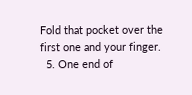Fold that pocket over the first one and your finger.
  5. One end of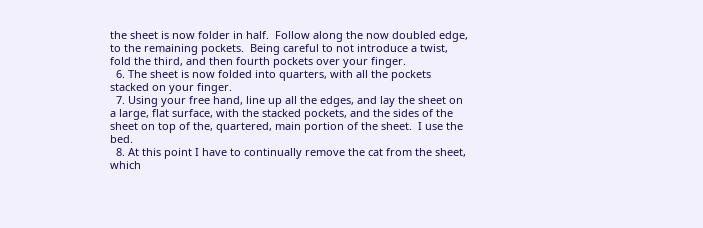the sheet is now folder in half.  Follow along the now doubled edge, to the remaining pockets.  Being careful to not introduce a twist, fold the third, and then fourth pockets over your finger.
  6. The sheet is now folded into quarters, with all the pockets stacked on your finger.
  7. Using your free hand, line up all the edges, and lay the sheet on a large, flat surface, with the stacked pockets, and the sides of the sheet on top of the, quartered, main portion of the sheet.  I use the bed.
  8. At this point I have to continually remove the cat from the sheet, which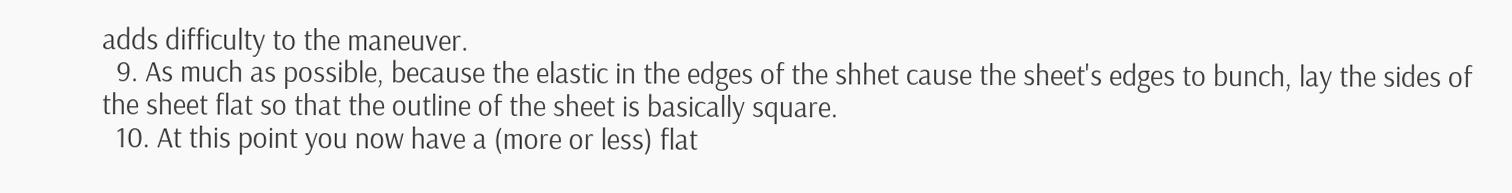adds difficulty to the maneuver.
  9. As much as possible, because the elastic in the edges of the shhet cause the sheet's edges to bunch, lay the sides of the sheet flat so that the outline of the sheet is basically square.
  10. At this point you now have a (more or less) flat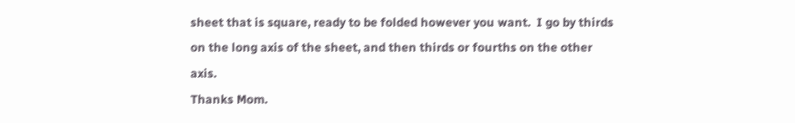sheet that is square, ready to be folded however you want.  I go by thirds on the long axis of the sheet, and then thirds or fourths on the other axis.
Thanks Mom.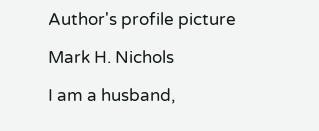Author's profile picture

Mark H. Nichols

I am a husband,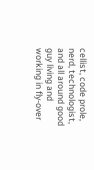cellist, code prole, nerd, technologist, and all around good guy living and working in fly-over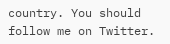country. You should follow me on Twitter.